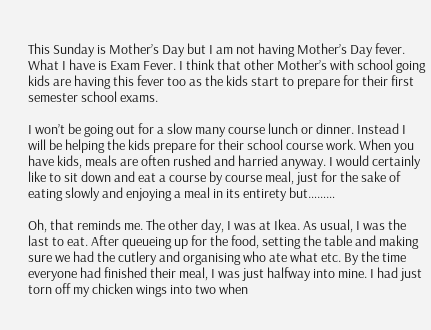This Sunday is Mother’s Day but I am not having Mother’s Day fever. What I have is Exam Fever. I think that other Mother’s with school going kids are having this fever too as the kids start to prepare for their first semester school exams.

I won’t be going out for a slow many course lunch or dinner. Instead I will be helping the kids prepare for their school course work. When you have kids, meals are often rushed and harried anyway. I would certainly like to sit down and eat a course by course meal, just for the sake of eating slowly and enjoying a meal in its entirety but………

Oh, that reminds me. The other day, I was at Ikea. As usual, I was the last to eat. After queueing up for the food, setting the table and making sure we had the cutlery and organising who ate what etc. By the time everyone had finished their meal, I was just halfway into mine. I had just torn off my chicken wings into two when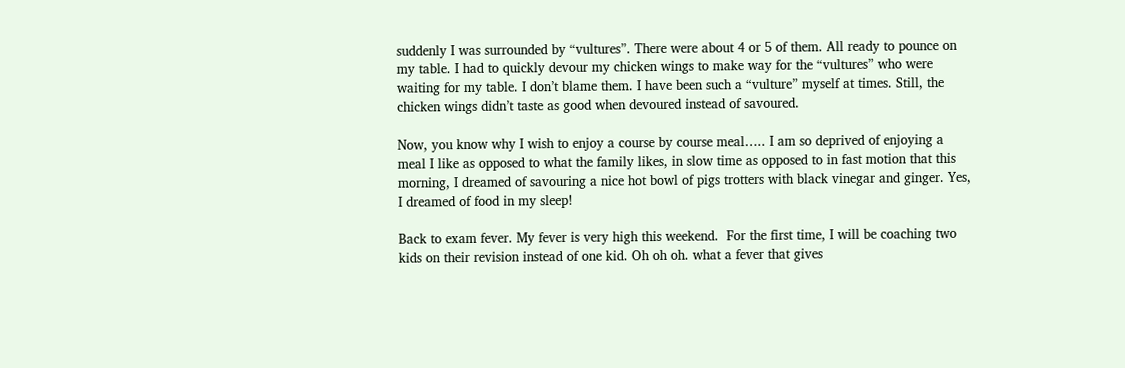suddenly I was surrounded by “vultures”. There were about 4 or 5 of them. All ready to pounce on my table. I had to quickly devour my chicken wings to make way for the “vultures” who were waiting for my table. I don’t blame them. I have been such a “vulture” myself at times. Still, the chicken wings didn’t taste as good when devoured instead of savoured.

Now, you know why I wish to enjoy a course by course meal….. I am so deprived of enjoying a meal I like as opposed to what the family likes, in slow time as opposed to in fast motion that this morning, I dreamed of savouring a nice hot bowl of pigs trotters with black vinegar and ginger. Yes, I dreamed of food in my sleep!

Back to exam fever. My fever is very high this weekend.  For the first time, I will be coaching two kids on their revision instead of one kid. Oh oh oh. what a fever that gives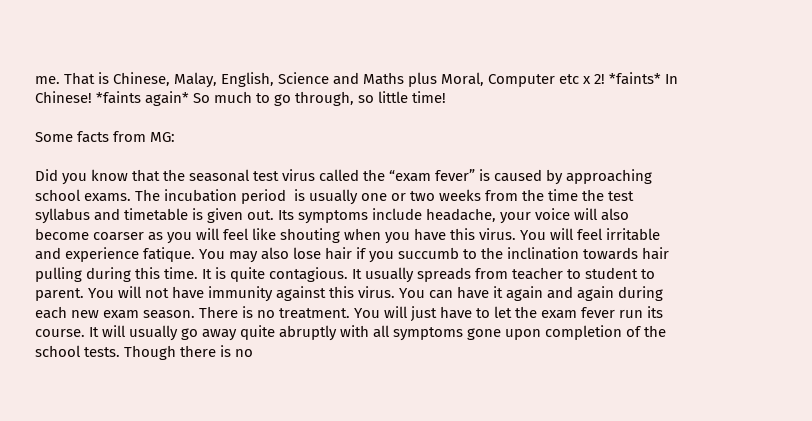me. That is Chinese, Malay, English, Science and Maths plus Moral, Computer etc x 2! *faints* In Chinese! *faints again* So much to go through, so little time!

Some facts from MG:

Did you know that the seasonal test virus called the “exam fever” is caused by approaching school exams. The incubation period  is usually one or two weeks from the time the test syllabus and timetable is given out. Its symptoms include headache, your voice will also become coarser as you will feel like shouting when you have this virus. You will feel irritable and experience fatique. You may also lose hair if you succumb to the inclination towards hair pulling during this time. It is quite contagious. It usually spreads from teacher to student to parent. You will not have immunity against this virus. You can have it again and again during each new exam season. There is no treatment. You will just have to let the exam fever run its course. It will usually go away quite abruptly with all symptoms gone upon completion of the school tests. Though there is no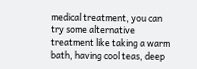medical treatment, you can try some alternative treatment like taking a warm bath, having cool teas, deep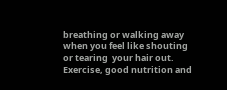breathing or walking away when you feel like shouting or tearing  your hair out. Exercise, good nutrition and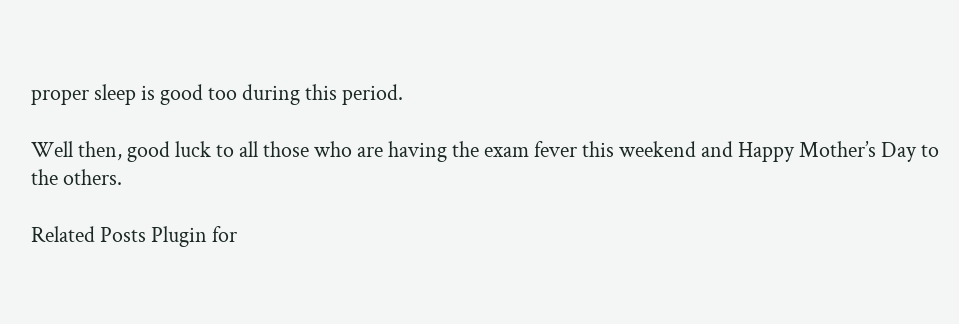proper sleep is good too during this period.

Well then, good luck to all those who are having the exam fever this weekend and Happy Mother’s Day to the others.

Related Posts Plugin for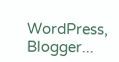WordPress, Blogger...